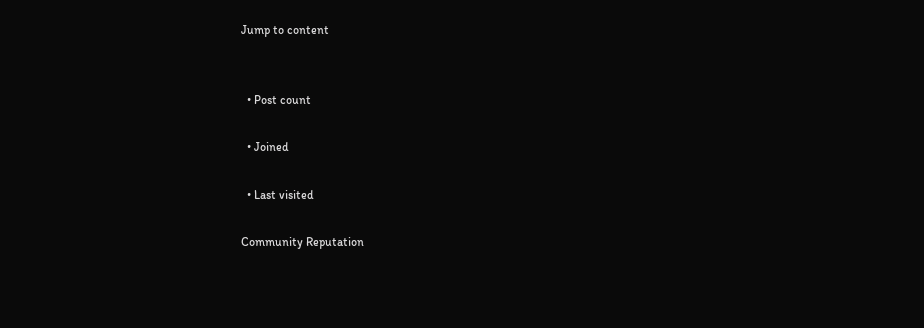Jump to content


  • Post count

  • Joined

  • Last visited

Community Reputation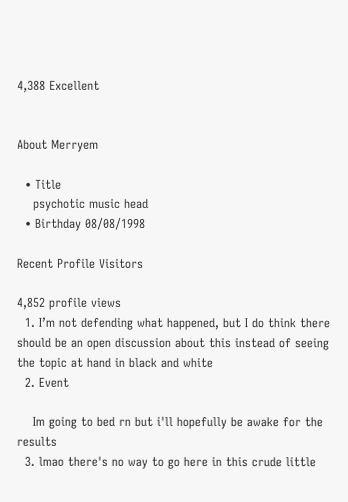4,388 Excellent


About Merryem

  • Title
    psychotic music head
  • Birthday 08/08/1998

Recent Profile Visitors

4,852 profile views
  1. I’m not defending what happened, but I do think there should be an open discussion about this instead of seeing the topic at hand in black and white
  2. Event

    Im going to bed rn but i'll hopefully be awake for the results
  3. lmao there's no way to go here in this crude little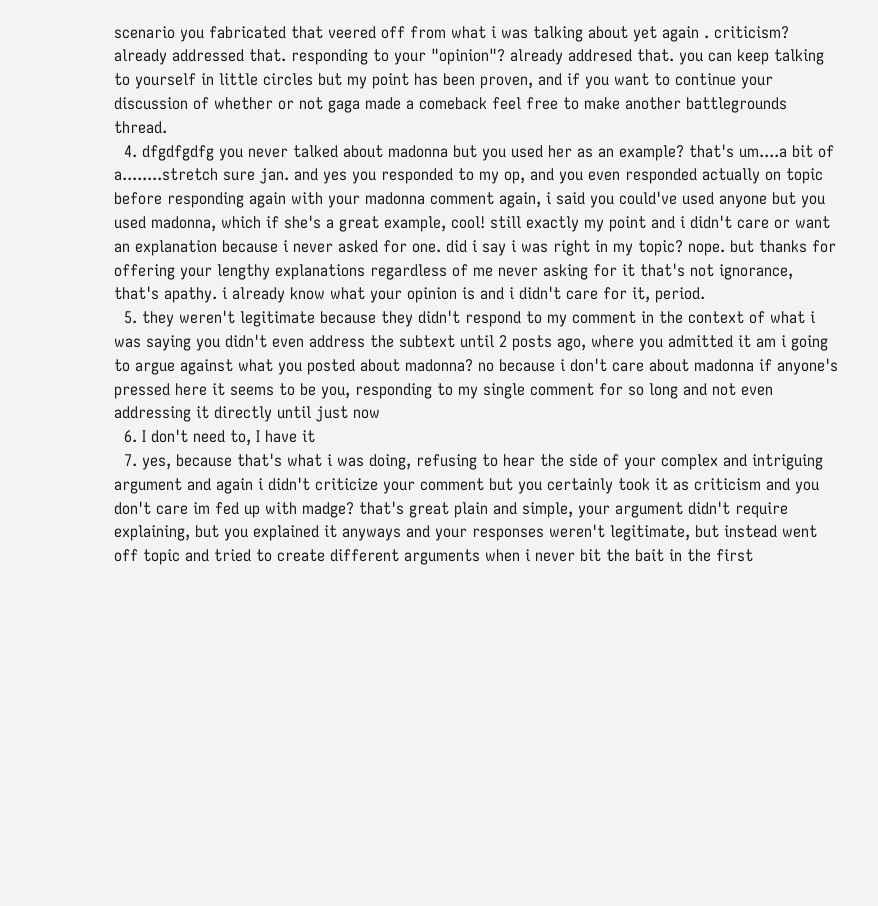scenario you fabricated that veered off from what i was talking about yet again . criticism? already addressed that. responding to your "opinion"? already addresed that. you can keep talking to yourself in little circles but my point has been proven, and if you want to continue your discussion of whether or not gaga made a comeback feel free to make another battlegrounds thread.
  4. dfgdfgdfg you never talked about madonna but you used her as an example? that's um....a bit of a........stretch sure jan. and yes you responded to my op, and you even responded actually on topic before responding again with your madonna comment again, i said you could've used anyone but you used madonna, which if she's a great example, cool! still exactly my point and i didn't care or want an explanation because i never asked for one. did i say i was right in my topic? nope. but thanks for offering your lengthy explanations regardless of me never asking for it that's not ignorance, that's apathy. i already know what your opinion is and i didn't care for it, period.
  5. they weren't legitimate because they didn't respond to my comment in the context of what i was saying you didn't even address the subtext until 2 posts ago, where you admitted it am i going to argue against what you posted about madonna? no because i don't care about madonna if anyone's pressed here it seems to be you, responding to my single comment for so long and not even addressing it directly until just now
  6. I don't need to, I have it
  7. yes, because that's what i was doing, refusing to hear the side of your complex and intriguing argument and again i didn't criticize your comment but you certainly took it as criticism and you don't care im fed up with madge? that's great plain and simple, your argument didn't require explaining, but you explained it anyways and your responses weren't legitimate, but instead went off topic and tried to create different arguments when i never bit the bait in the first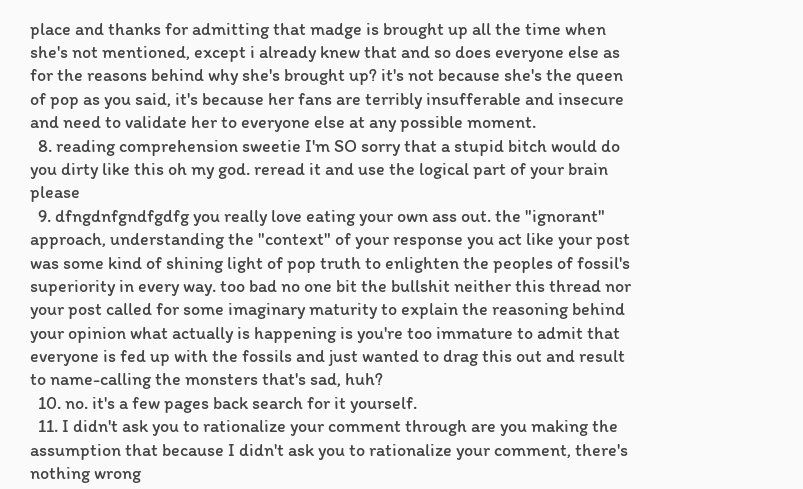place and thanks for admitting that madge is brought up all the time when she's not mentioned, except i already knew that and so does everyone else as for the reasons behind why she's brought up? it's not because she's the queen of pop as you said, it's because her fans are terribly insufferable and insecure and need to validate her to everyone else at any possible moment.
  8. reading comprehension sweetie I'm SO sorry that a stupid bitch would do you dirty like this oh my god. reread it and use the logical part of your brain please
  9. dfngdnfgndfgdfg you really love eating your own ass out. the "ignorant" approach, understanding the "context" of your response you act like your post was some kind of shining light of pop truth to enlighten the peoples of fossil's superiority in every way. too bad no one bit the bullshit neither this thread nor your post called for some imaginary maturity to explain the reasoning behind your opinion what actually is happening is you're too immature to admit that everyone is fed up with the fossils and just wanted to drag this out and result to name-calling the monsters that's sad, huh?
  10. no. it's a few pages back search for it yourself.
  11. I didn't ask you to rationalize your comment through are you making the assumption that because I didn't ask you to rationalize your comment, there's nothing wrong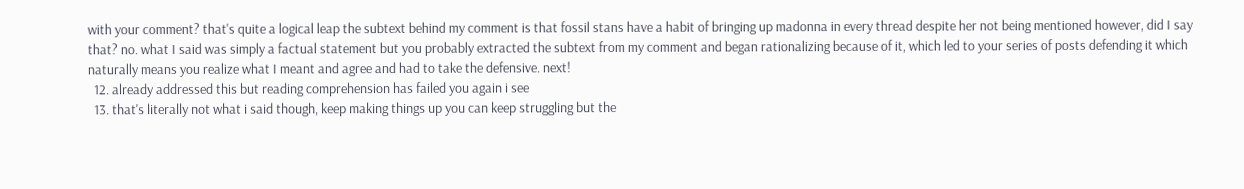with your comment? that's quite a logical leap the subtext behind my comment is that fossil stans have a habit of bringing up madonna in every thread despite her not being mentioned however, did I say that? no. what I said was simply a factual statement but you probably extracted the subtext from my comment and began rationalizing because of it, which led to your series of posts defending it which naturally means you realize what I meant and agree and had to take the defensive. next!
  12. already addressed this but reading comprehension has failed you again i see
  13. that's literally not what i said though, keep making things up you can keep struggling but the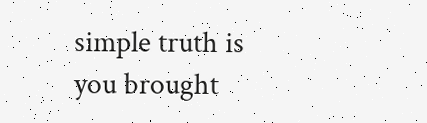simple truth is you brought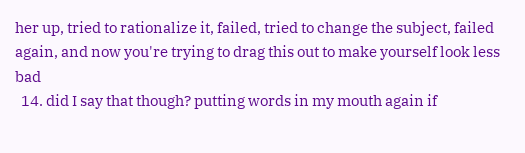her up, tried to rationalize it, failed, tried to change the subject, failed again, and now you're trying to drag this out to make yourself look less bad
  14. did I say that though? putting words in my mouth again if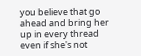you believe that go ahead and bring her up in every thread even if she's not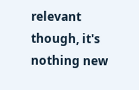relevant though, it's nothing new